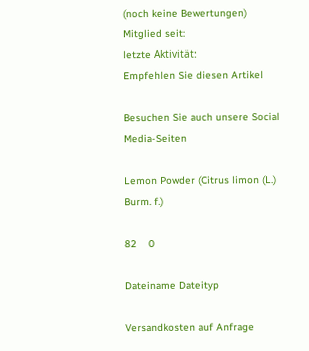(noch keine Bewertungen)
Mitglied seit:
letzte Aktivität:
Empfehlen Sie diesen Artikel

Besuchen Sie auch unsere Social Media-Seiten

Lemon Powder (Citrus limon (L.) Burm. f.)

82    0

Dateiname Dateityp

Versandkosten auf Anfrage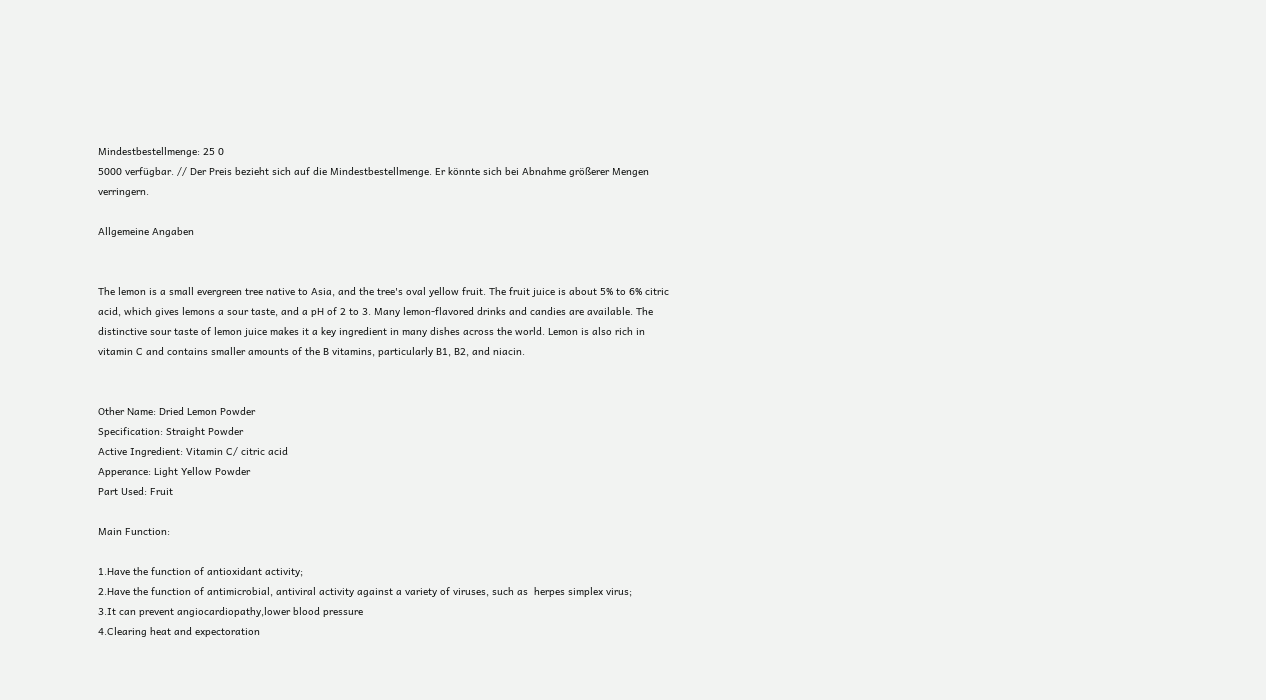Mindestbestellmenge: 25 0
5000 verfügbar. // Der Preis bezieht sich auf die Mindestbestellmenge. Er könnte sich bei Abnahme größerer Mengen verringern.

Allgemeine Angaben


The lemon is a small evergreen tree native to Asia, and the tree's oval yellow fruit. The fruit juice is about 5% to 6% citric acid, which gives lemons a sour taste, and a pH of 2 to 3. Many lemon-flavored drinks and candies are available. The distinctive sour taste of lemon juice makes it a key ingredient in many dishes across the world. Lemon is also rich in vitamin C and contains smaller amounts of the B vitamins, particularly B1, B2, and niacin.


Other Name: Dried Lemon Powder
Specification: Straight Powder
Active Ingredient: Vitamin C/ citric acid
Apperance: Light Yellow Powder
Part Used: Fruit

Main Function:

1.Have the function of antioxidant activity;
2.Have the function of antimicrobial, antiviral activity against a variety of viruses, such as  herpes simplex virus;
3.It can prevent angiocardiopathy,lower blood pressure
4.Clearing heat and expectoration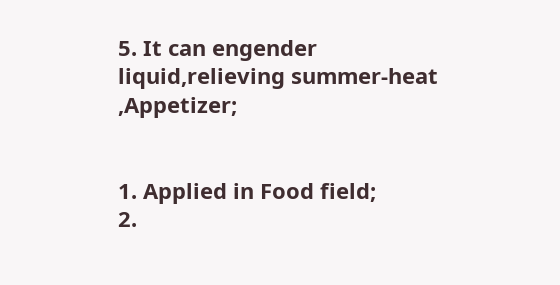5. It can engender liquid,relieving summer-heat ,Appetizer;


1. Applied in Food field;
2.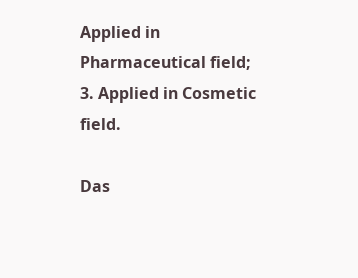Applied in Pharmaceutical field;
3. Applied in Cosmetic field.

Das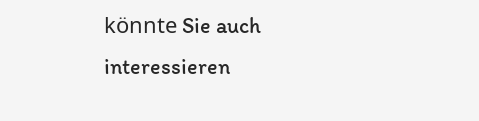könnte Sie auch interessieren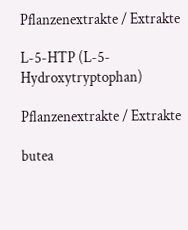Pflanzenextrakte / Extrakte

L-5-HTP (L-5-Hydroxytryptophan)

Pflanzenextrakte / Extrakte

butea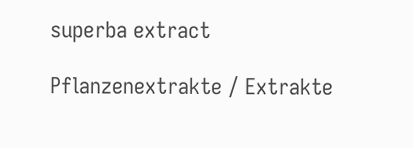superba extract

Pflanzenextrakte / Extrakte